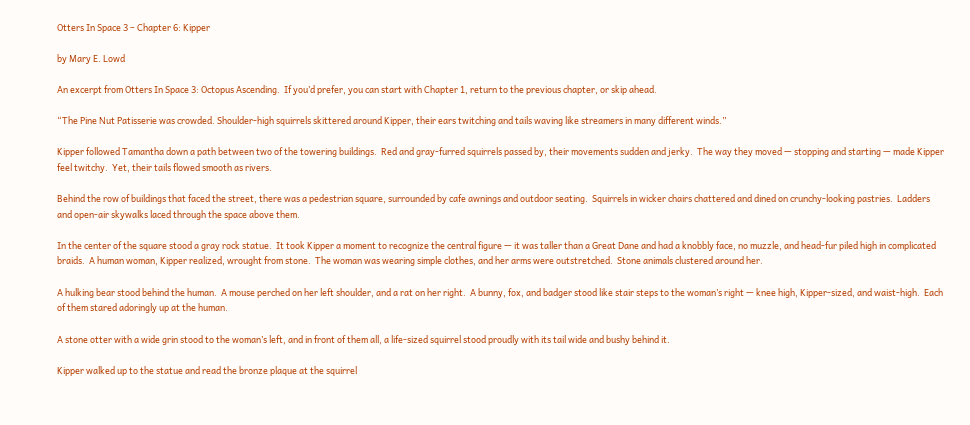Otters In Space 3 – Chapter 6: Kipper

by Mary E. Lowd

An excerpt from Otters In Space 3: Octopus Ascending.  If you’d prefer, you can start with Chapter 1, return to the previous chapter, or skip ahead.

“The Pine Nut Patisserie was crowded. Shoulder-high squirrels skittered around Kipper, their ears twitching and tails waving like streamers in many different winds.”

Kipper followed Tamantha down a path between two of the towering buildings.  Red and gray-furred squirrels passed by, their movements sudden and jerky.  The way they moved — stopping and starting — made Kipper feel twitchy.  Yet, their tails flowed smooth as rivers.

Behind the row of buildings that faced the street, there was a pedestrian square, surrounded by cafe awnings and outdoor seating.  Squirrels in wicker chairs chattered and dined on crunchy-looking pastries.  Ladders and open-air skywalks laced through the space above them.

In the center of the square stood a gray rock statue.  It took Kipper a moment to recognize the central figure — it was taller than a Great Dane and had a knobbly face, no muzzle, and head-fur piled high in complicated braids.  A human woman, Kipper realized, wrought from stone.  The woman was wearing simple clothes, and her arms were outstretched.  Stone animals clustered around her.

A hulking bear stood behind the human.  A mouse perched on her left shoulder, and a rat on her right.  A bunny, fox, and badger stood like stair steps to the woman’s right — knee high, Kipper-sized, and waist-high.  Each of them stared adoringly up at the human.

A stone otter with a wide grin stood to the woman’s left, and in front of them all, a life-sized squirrel stood proudly with its tail wide and bushy behind it.

Kipper walked up to the statue and read the bronze plaque at the squirrel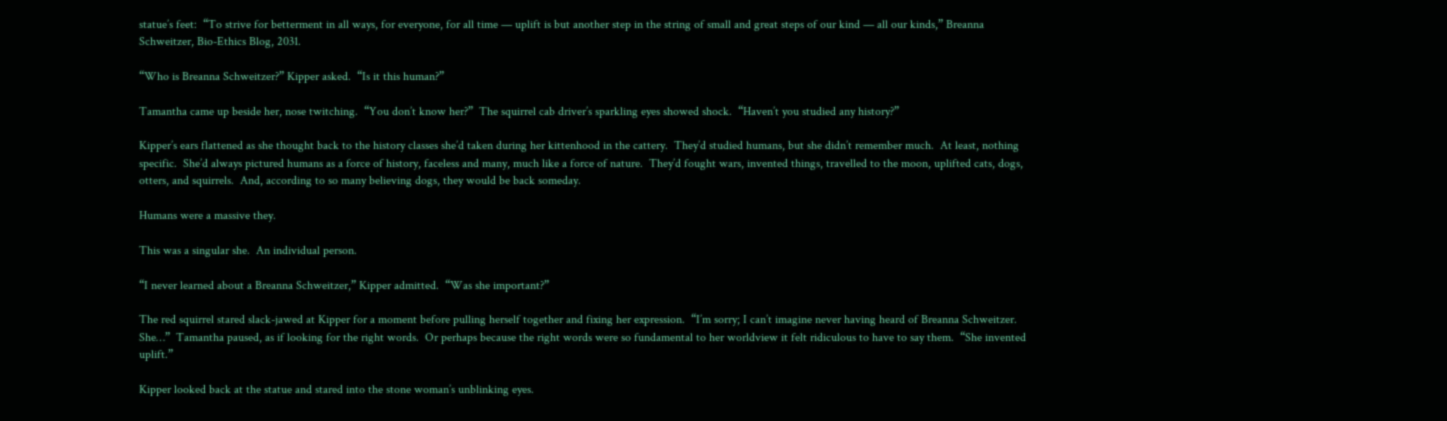statue’s feet:  “To strive for betterment in all ways, for everyone, for all time — uplift is but another step in the string of small and great steps of our kind — all our kinds,” Breanna Schweitzer, Bio-Ethics Blog, 2031.

“Who is Breanna Schweitzer?” Kipper asked.  “Is it this human?”

Tamantha came up beside her, nose twitching.  “You don’t know her?”  The squirrel cab driver’s sparkling eyes showed shock.  “Haven’t you studied any history?”

Kipper’s ears flattened as she thought back to the history classes she’d taken during her kittenhood in the cattery.  They’d studied humans, but she didn’t remember much.  At least, nothing specific.  She’d always pictured humans as a force of history, faceless and many, much like a force of nature.  They’d fought wars, invented things, travelled to the moon, uplifted cats, dogs, otters, and squirrels.  And, according to so many believing dogs, they would be back someday.

Humans were a massive they.

This was a singular she.  An individual person.

“I never learned about a Breanna Schweitzer,” Kipper admitted.  “Was she important?”

The red squirrel stared slack-jawed at Kipper for a moment before pulling herself together and fixing her expression.  “I’m sorry; I can’t imagine never having heard of Breanna Schweitzer.  She…”  Tamantha paused, as if looking for the right words.  Or perhaps because the right words were so fundamental to her worldview it felt ridiculous to have to say them.  “She invented uplift.”

Kipper looked back at the statue and stared into the stone woman’s unblinking eyes.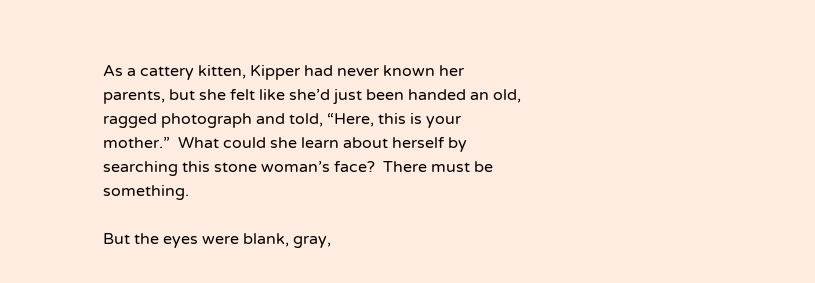As a cattery kitten, Kipper had never known her parents, but she felt like she’d just been handed an old, ragged photograph and told, “Here, this is your mother.”  What could she learn about herself by searching this stone woman’s face?  There must be something.

But the eyes were blank, gray,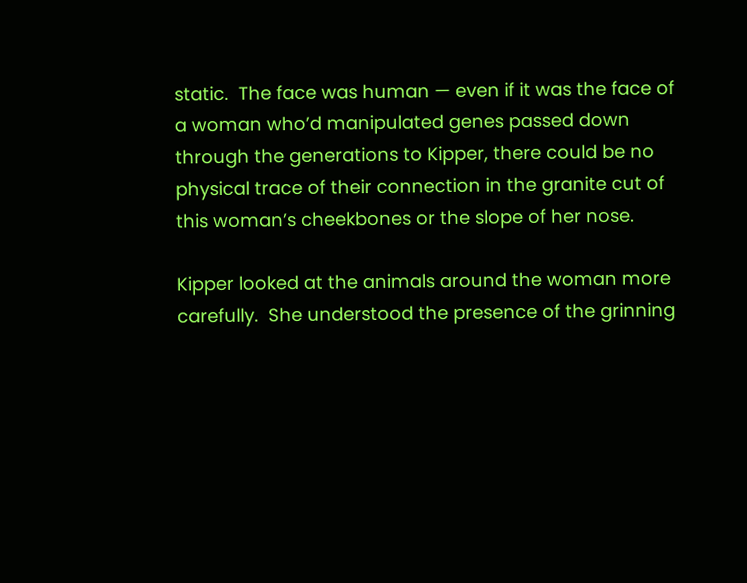static.  The face was human — even if it was the face of a woman who’d manipulated genes passed down through the generations to Kipper, there could be no physical trace of their connection in the granite cut of this woman’s cheekbones or the slope of her nose.

Kipper looked at the animals around the woman more carefully.  She understood the presence of the grinning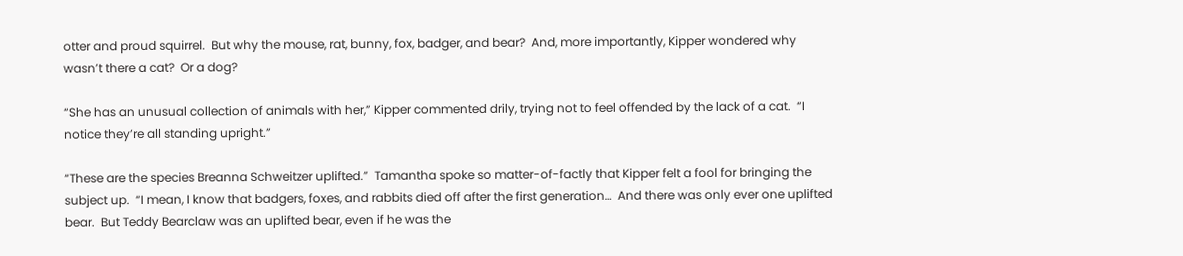otter and proud squirrel.  But why the mouse, rat, bunny, fox, badger, and bear?  And, more importantly, Kipper wondered why wasn’t there a cat?  Or a dog?

“She has an unusual collection of animals with her,” Kipper commented drily, trying not to feel offended by the lack of a cat.  “I notice they’re all standing upright.”

“These are the species Breanna Schweitzer uplifted.”  Tamantha spoke so matter-of-factly that Kipper felt a fool for bringing the subject up.  “I mean, I know that badgers, foxes, and rabbits died off after the first generation…  And there was only ever one uplifted bear.  But Teddy Bearclaw was an uplifted bear, even if he was the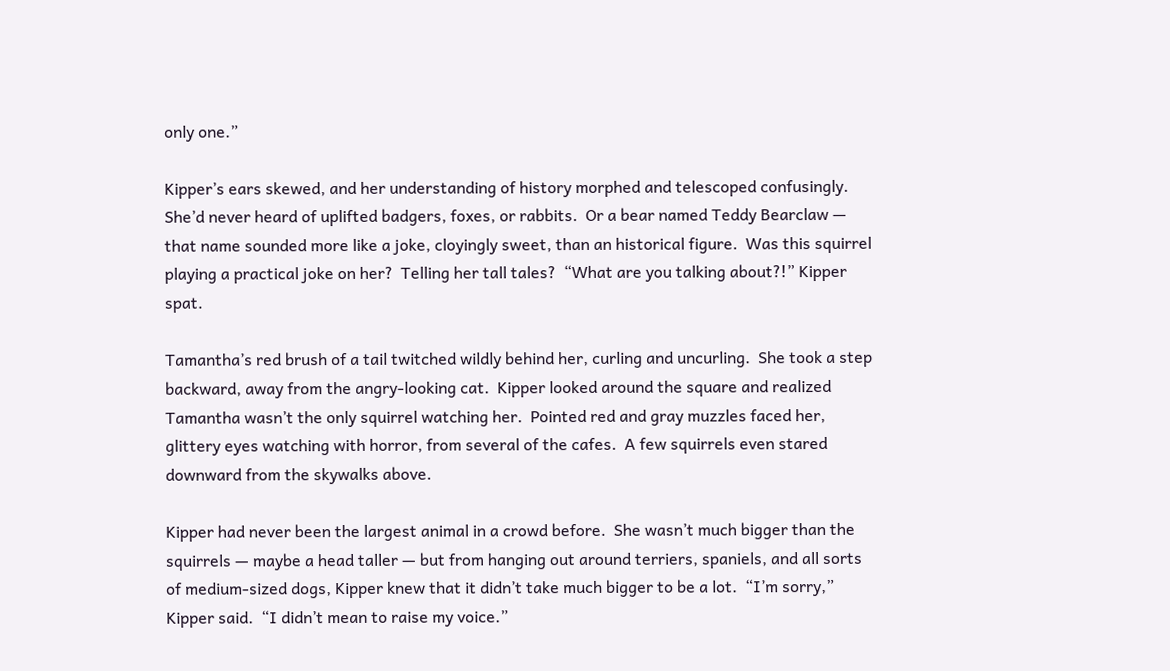only one.”

Kipper’s ears skewed, and her understanding of history morphed and telescoped confusingly.  She’d never heard of uplifted badgers, foxes, or rabbits.  Or a bear named Teddy Bearclaw — that name sounded more like a joke, cloyingly sweet, than an historical figure.  Was this squirrel playing a practical joke on her?  Telling her tall tales?  “What are you talking about?!” Kipper spat.

Tamantha’s red brush of a tail twitched wildly behind her, curling and uncurling.  She took a step backward, away from the angry-looking cat.  Kipper looked around the square and realized Tamantha wasn’t the only squirrel watching her.  Pointed red and gray muzzles faced her, glittery eyes watching with horror, from several of the cafes.  A few squirrels even stared downward from the skywalks above.

Kipper had never been the largest animal in a crowd before.  She wasn’t much bigger than the squirrels — maybe a head taller — but from hanging out around terriers, spaniels, and all sorts of medium-sized dogs, Kipper knew that it didn’t take much bigger to be a lot.  “I’m sorry,” Kipper said.  “I didn’t mean to raise my voice.”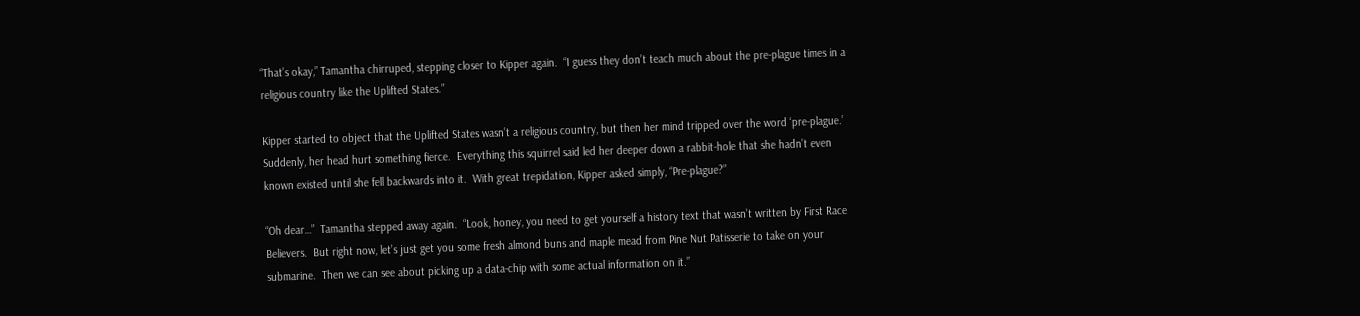“That’s okay,” Tamantha chirruped, stepping closer to Kipper again.  “I guess they don’t teach much about the pre-plague times in a religious country like the Uplifted States.”

Kipper started to object that the Uplifted States wasn’t a religious country, but then her mind tripped over the word ‘pre-plague.’  Suddenly, her head hurt something fierce.  Everything this squirrel said led her deeper down a rabbit-hole that she hadn’t even known existed until she fell backwards into it.  With great trepidation, Kipper asked simply, “Pre-plague?”

“Oh dear…”  Tamantha stepped away again.  “Look, honey, you need to get yourself a history text that wasn’t written by First Race Believers.  But right now, let’s just get you some fresh almond buns and maple mead from Pine Nut Patisserie to take on your submarine.  Then we can see about picking up a data-chip with some actual information on it.”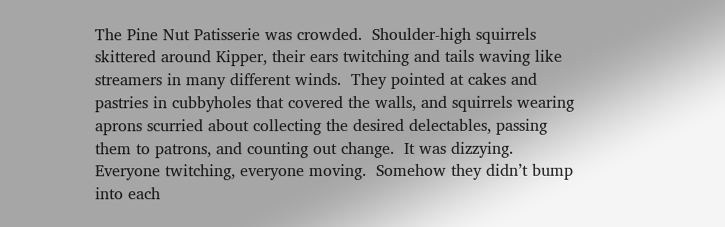The Pine Nut Patisserie was crowded.  Shoulder-high squirrels skittered around Kipper, their ears twitching and tails waving like streamers in many different winds.  They pointed at cakes and pastries in cubbyholes that covered the walls, and squirrels wearing aprons scurried about collecting the desired delectables, passing them to patrons, and counting out change.  It was dizzying.  Everyone twitching, everyone moving.  Somehow they didn’t bump into each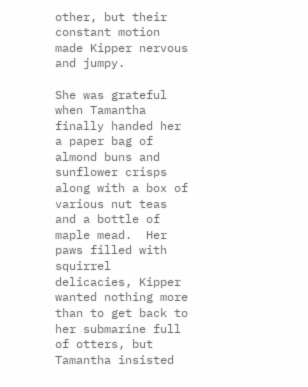other, but their constant motion made Kipper nervous and jumpy.

She was grateful when Tamantha finally handed her a paper bag of almond buns and sunflower crisps along with a box of various nut teas and a bottle of maple mead.  Her paws filled with squirrel delicacies, Kipper wanted nothing more than to get back to her submarine full of otters, but Tamantha insisted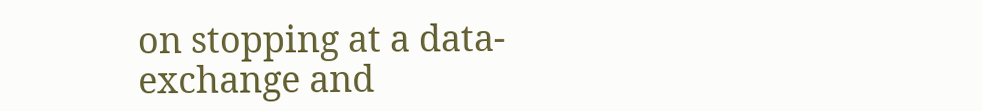on stopping at a data-exchange and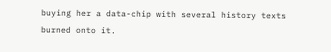buying her a data-chip with several history texts burned onto it.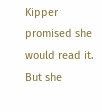Kipper promised she would read it.  But she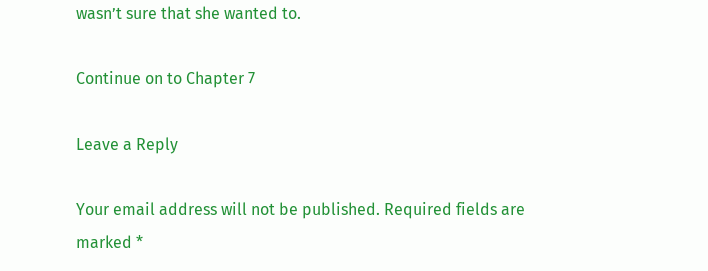wasn’t sure that she wanted to.

Continue on to Chapter 7

Leave a Reply

Your email address will not be published. Required fields are marked *